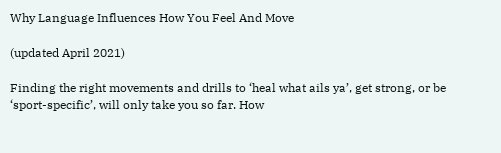Why Language Influences How You Feel And Move

(updated April 2021)

Finding the right movements and drills to ‘heal what ails ya’, get strong, or be ‘sport-specific’, will only take you so far. How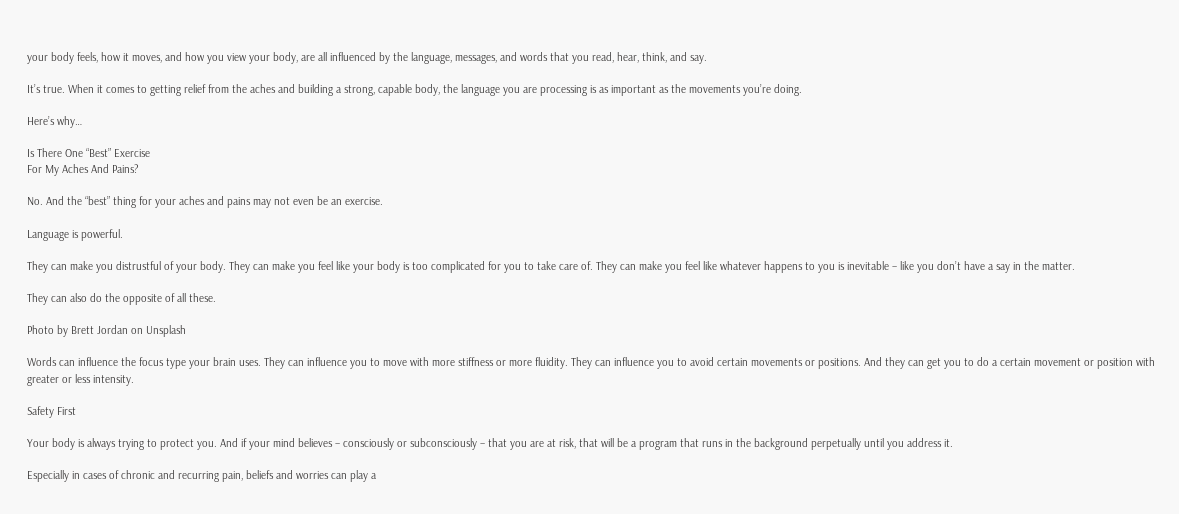your body feels, how it moves, and how you view your body, are all influenced by the language, messages, and words that you read, hear, think, and say.

It’s true. When it comes to getting relief from the aches and building a strong, capable body, the language you are processing is as important as the movements you’re doing.

Here’s why…

Is There One “Best” Exercise
For My Aches And Pains?

No. And the “best” thing for your aches and pains may not even be an exercise.

Language is powerful.

They can make you distrustful of your body. They can make you feel like your body is too complicated for you to take care of. They can make you feel like whatever happens to you is inevitable – like you don’t have a say in the matter.

They can also do the opposite of all these.

Photo by Brett Jordan on Unsplash

Words can influence the focus type your brain uses. They can influence you to move with more stiffness or more fluidity. They can influence you to avoid certain movements or positions. And they can get you to do a certain movement or position with greater or less intensity.

Safety First

Your body is always trying to protect you. And if your mind believes – consciously or subconsciously – that you are at risk, that will be a program that runs in the background perpetually until you address it.

Especially in cases of chronic and recurring pain, beliefs and worries can play a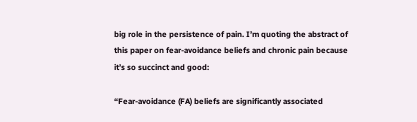big role in the persistence of pain. I’m quoting the abstract of this paper on fear-avoidance beliefs and chronic pain because it’s so succinct and good:

“Fear-avoidance (FA) beliefs are significantly associated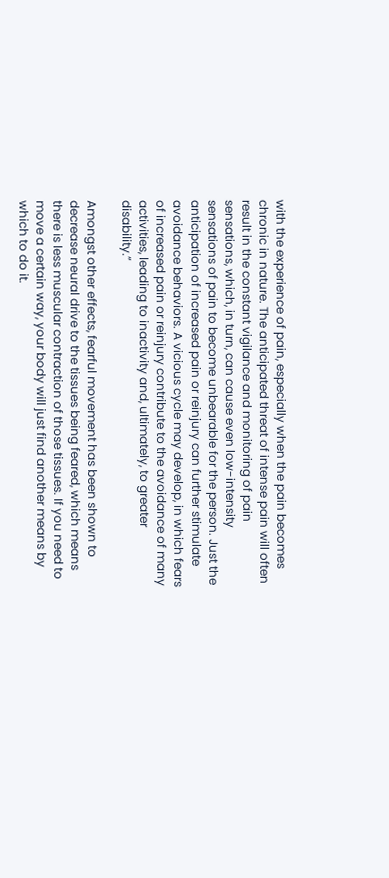with the experience of pain, especially when the pain becomes chronic in nature. The anticipated threat of intense pain will often result in the constant vigilance and monitoring of pain sensations, which, in turn, can cause even low-intensity sensations of pain to become unbearable for the person. Just the anticipation of increased pain or reinjury can further stimulate avoidance behaviors. A vicious cycle may develop, in which fears of increased pain or reinjury contribute to the avoidance of many activities, leading to inactivity and, ultimately, to greater disability.”

Amongst other effects, fearful movement has been shown to decrease neural drive to the tissues being feared, which means there is less muscular contraction of those tissues. If you need to move a certain way, your body will just find another means by which to do it.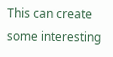This can create some interesting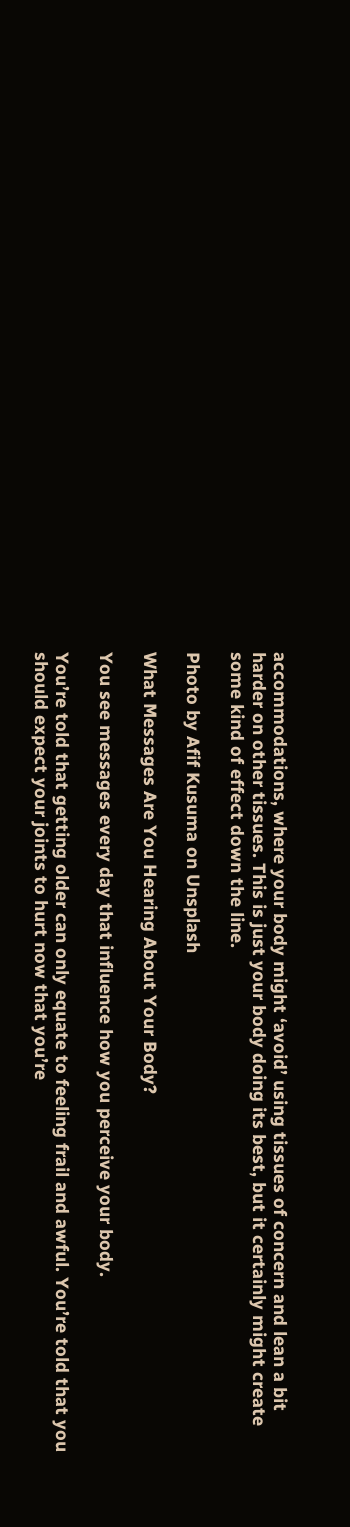accommodations, where your body might ‘avoid’ using tissues of concern and lean a bit harder on other tissues. This is just your body doing its best, but it certainly might create some kind of effect down the line.

Photo by Afif Kusuma on Unsplash

What Messages Are You Hearing About Your Body?

You see messages every day that influence how you perceive your body.

You’re told that getting older can only equate to feeling frail and awful. You’re told that you should expect your joints to hurt now that you’re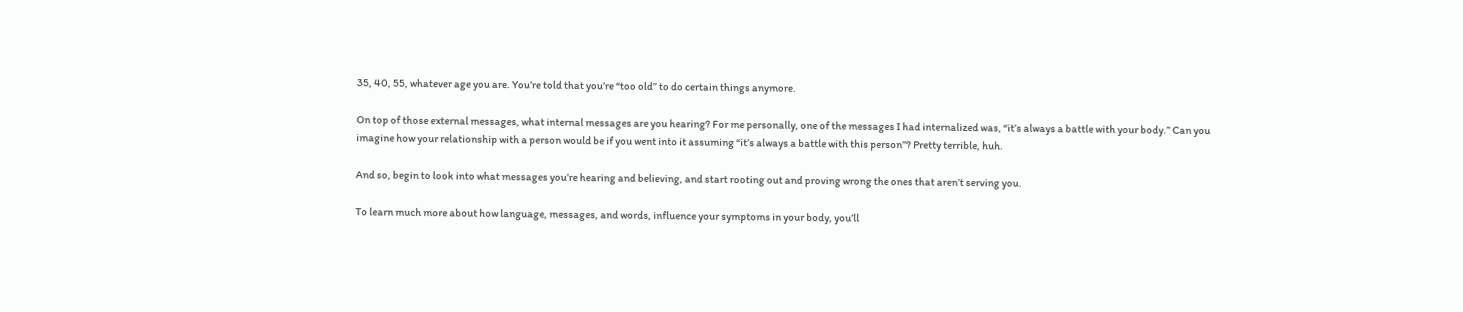35, 40, 55, whatever age you are. You’re told that you’re “too old” to do certain things anymore.

On top of those external messages, what internal messages are you hearing? For me personally, one of the messages I had internalized was, “it’s always a battle with your body.” Can you imagine how your relationship with a person would be if you went into it assuming “it’s always a battle with this person”? Pretty terrible, huh.

And so, begin to look into what messages you’re hearing and believing, and start rooting out and proving wrong the ones that aren’t serving you.

To learn much more about how language, messages, and words, influence your symptoms in your body, you’ll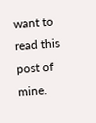want to read this post of mine.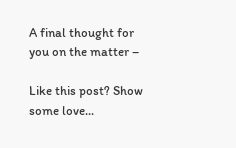A final thought for you on the matter –

Like this post? Show some love...